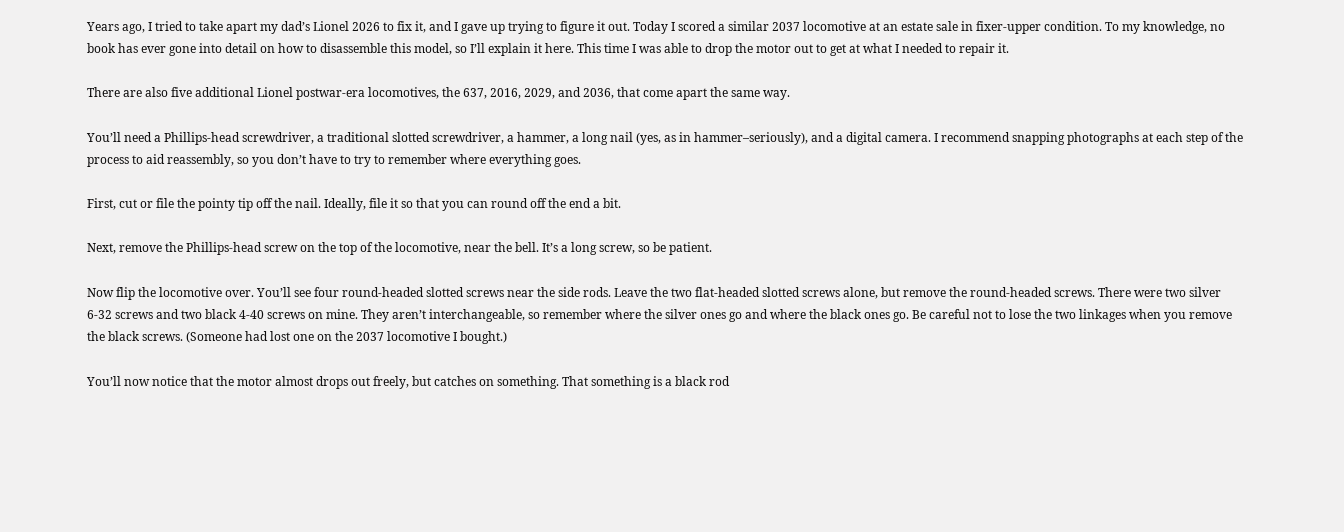Years ago, I tried to take apart my dad’s Lionel 2026 to fix it, and I gave up trying to figure it out. Today I scored a similar 2037 locomotive at an estate sale in fixer-upper condition. To my knowledge, no book has ever gone into detail on how to disassemble this model, so I’ll explain it here. This time I was able to drop the motor out to get at what I needed to repair it.

There are also five additional Lionel postwar-era locomotives, the 637, 2016, 2029, and 2036, that come apart the same way.

You’ll need a Phillips-head screwdriver, a traditional slotted screwdriver, a hammer, a long nail (yes, as in hammer–seriously), and a digital camera. I recommend snapping photographs at each step of the process to aid reassembly, so you don’t have to try to remember where everything goes.

First, cut or file the pointy tip off the nail. Ideally, file it so that you can round off the end a bit.

Next, remove the Phillips-head screw on the top of the locomotive, near the bell. It’s a long screw, so be patient.

Now flip the locomotive over. You’ll see four round-headed slotted screws near the side rods. Leave the two flat-headed slotted screws alone, but remove the round-headed screws. There were two silver 6-32 screws and two black 4-40 screws on mine. They aren’t interchangeable, so remember where the silver ones go and where the black ones go. Be careful not to lose the two linkages when you remove the black screws. (Someone had lost one on the 2037 locomotive I bought.)

You’ll now notice that the motor almost drops out freely, but catches on something. That something is a black rod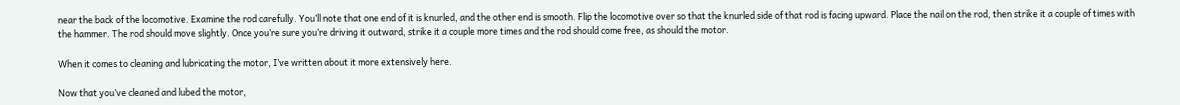near the back of the locomotive. Examine the rod carefully. You’ll note that one end of it is knurled, and the other end is smooth. Flip the locomotive over so that the knurled side of that rod is facing upward. Place the nail on the rod, then strike it a couple of times with the hammer. The rod should move slightly. Once you’re sure you’re driving it outward, strike it a couple more times and the rod should come free, as should the motor.

When it comes to cleaning and lubricating the motor, I’ve written about it more extensively here.

Now that you’ve cleaned and lubed the motor,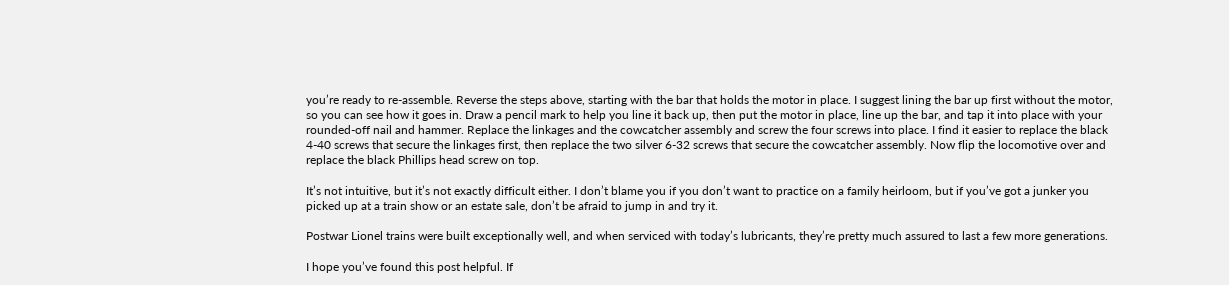you’re ready to re-assemble. Reverse the steps above, starting with the bar that holds the motor in place. I suggest lining the bar up first without the motor, so you can see how it goes in. Draw a pencil mark to help you line it back up, then put the motor in place, line up the bar, and tap it into place with your rounded-off nail and hammer. Replace the linkages and the cowcatcher assembly and screw the four screws into place. I find it easier to replace the black 4-40 screws that secure the linkages first, then replace the two silver 6-32 screws that secure the cowcatcher assembly. Now flip the locomotive over and replace the black Phillips head screw on top.

It’s not intuitive, but it’s not exactly difficult either. I don’t blame you if you don’t want to practice on a family heirloom, but if you’ve got a junker you picked up at a train show or an estate sale, don’t be afraid to jump in and try it.

Postwar Lionel trains were built exceptionally well, and when serviced with today’s lubricants, they’re pretty much assured to last a few more generations.

I hope you’ve found this post helpful. If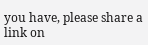you have, please share a link on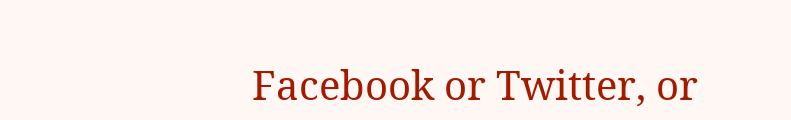Facebook or Twitter, or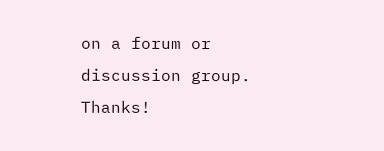on a forum or discussion group. Thanks!